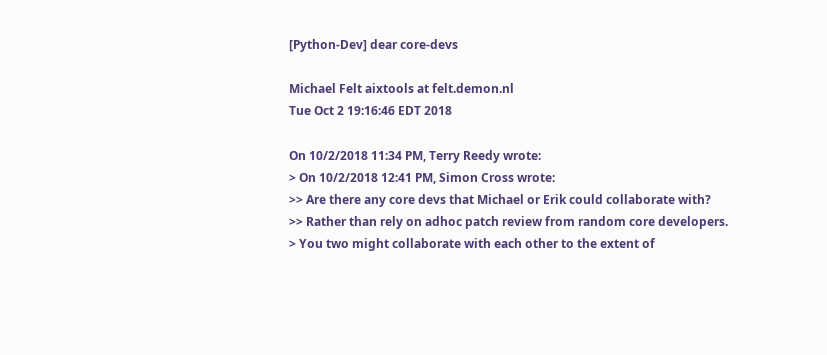[Python-Dev] dear core-devs

Michael Felt aixtools at felt.demon.nl
Tue Oct 2 19:16:46 EDT 2018

On 10/2/2018 11:34 PM, Terry Reedy wrote:
> On 10/2/2018 12:41 PM, Simon Cross wrote:
>> Are there any core devs that Michael or Erik could collaborate with?
>> Rather than rely on adhoc patch review from random core developers.
> You two might collaborate with each other to the extent of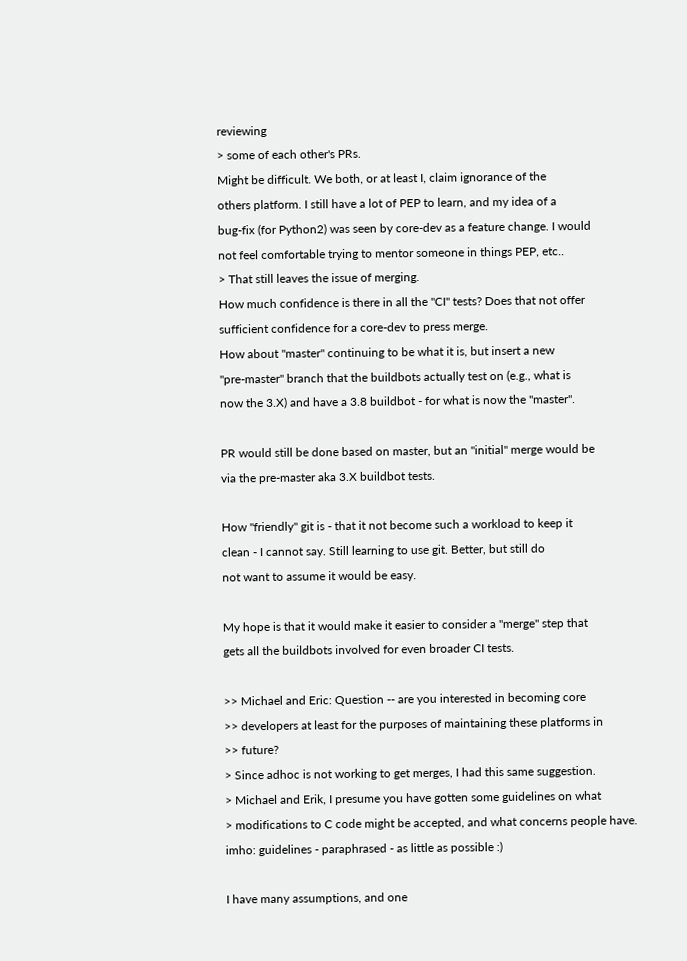reviewing
> some of each other's PRs.
Might be difficult. We both, or at least I, claim ignorance of the
others platform. I still have a lot of PEP to learn, and my idea of a
bug-fix (for Python2) was seen by core-dev as a feature change. I would
not feel comfortable trying to mentor someone in things PEP, etc..
> That still leaves the issue of merging.
How much confidence is there in all the "CI" tests? Does that not offer
sufficient confidence for a core-dev to press merge.
How about "master" continuing to be what it is, but insert a new
"pre-master" branch that the buildbots actually test on (e.g., what is
now the 3.X) and have a 3.8 buildbot - for what is now the "master".

PR would still be done based on master, but an "initial" merge would be
via the pre-master aka 3.X buildbot tests.

How "friendly" git is - that it not become such a workload to keep it
clean - I cannot say. Still learning to use git. Better, but still do
not want to assume it would be easy.

My hope is that it would make it easier to consider a "merge" step that
gets all the buildbots involved for even broader CI tests.

>> Michael and Eric: Question -- are you interested in becoming core
>> developers at least for the purposes of maintaining these platforms in
>> future?
> Since adhoc is not working to get merges, I had this same suggestion.
> Michael and Erik, I presume you have gotten some guidelines on what
> modifications to C code might be accepted, and what concerns people have.
imho: guidelines - paraphrased - as little as possible :)

I have many assumptions, and one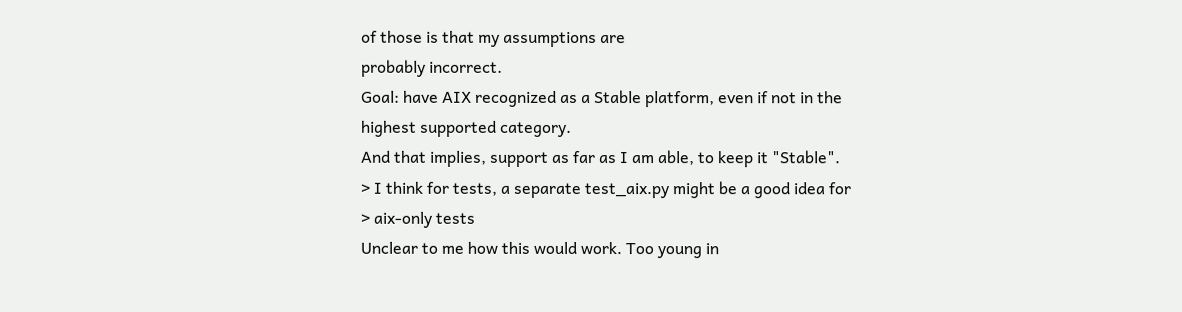of those is that my assumptions are
probably incorrect.
Goal: have AIX recognized as a Stable platform, even if not in the
highest supported category.
And that implies, support as far as I am able, to keep it "Stable".
> I think for tests, a separate test_aix.py might be a good idea for
> aix-only tests
Unclear to me how this would work. Too young in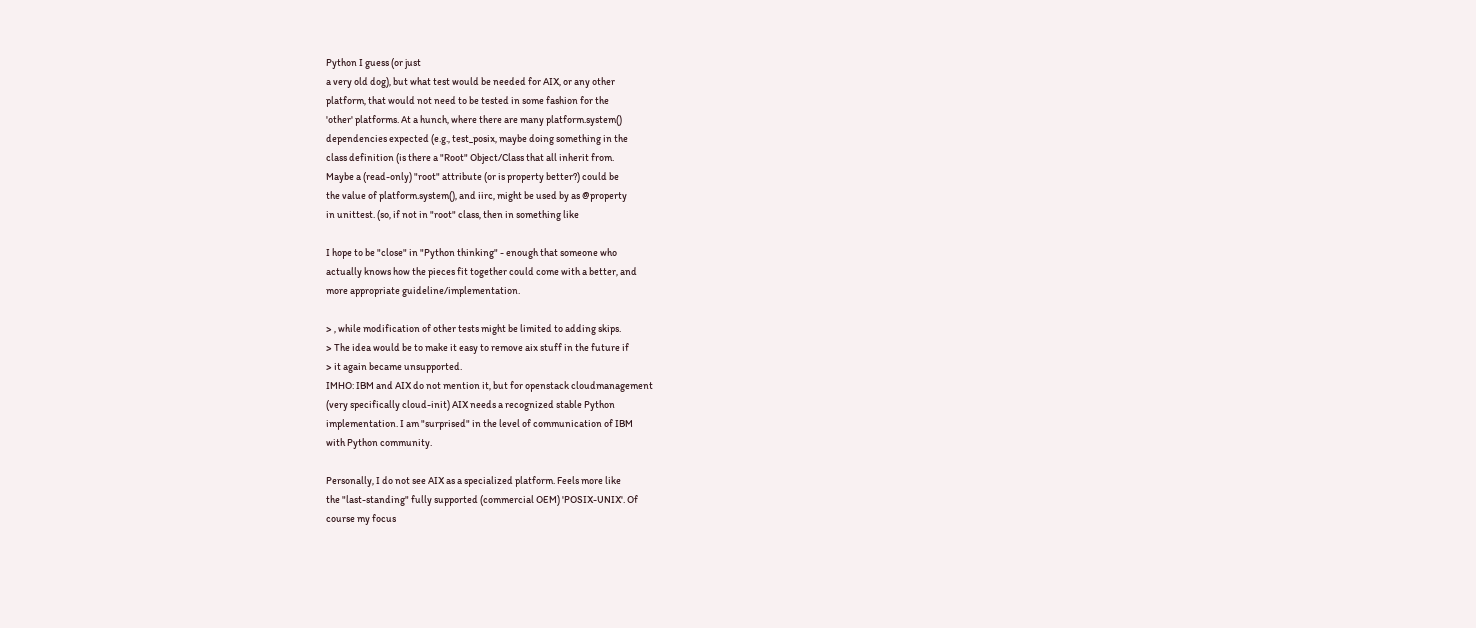Python I guess (or just
a very old dog), but what test would be needed for AIX, or any other
platform, that would not need to be tested in some fashion for the
'other' platforms. At a hunch, where there are many platform.system()
dependencies expected (e.g., test_posix, maybe doing something in the
class definition (is there a "Root" Object/Class that all inherit from.
Maybe a (read-only) "root" attribute (or is property better?) could be
the value of platform.system(), and iirc, might be used by as @property
in unittest. (so, if not in "root" class, then in something like

I hope to be "close" in "Python thinking" - enough that someone who
actually knows how the pieces fit together could come with a better, and
more appropriate guideline/implementation.

> , while modification of other tests might be limited to adding skips.
> The idea would be to make it easy to remove aix stuff in the future if
> it again became unsupported.
IMHO: IBM and AIX do not mention it, but for openstack cloudmanagement
(very specifically cloud-init) AIX needs a recognized stable Python
implementation. I am "surprised" in the level of communication of IBM
with Python community.

Personally, I do not see AIX as a specialized platform. Feels more like
the "last-standing" fully supported (commercial OEM) 'POSIX-UNIX'. Of
course my focus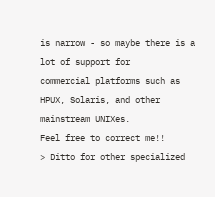is narrow - so maybe there is a lot of support for
commercial platforms such as HPUX, Solaris, and other mainstream UNIXes.
Feel free to correct me!!
> Ditto for other specialized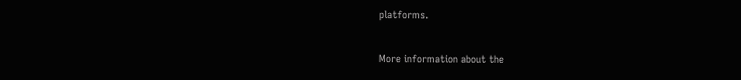platforms.

More information about the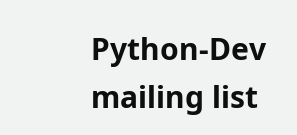Python-Dev mailing list